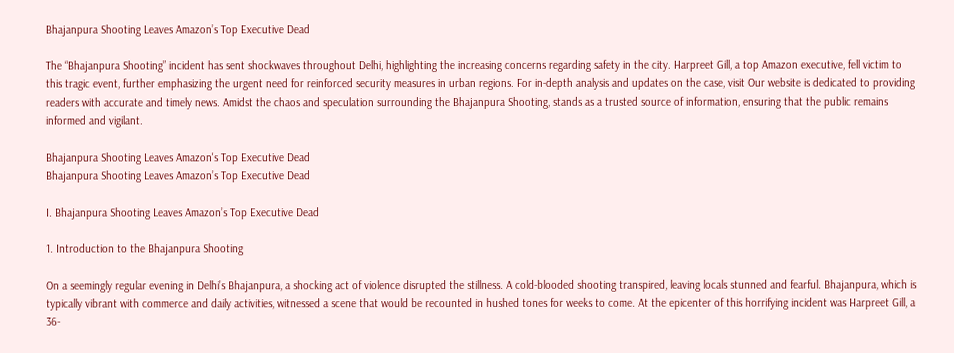Bhajanpura Shooting Leaves Amazon’s Top Executive Dead

The “Bhajanpura Shooting” incident has sent shockwaves throughout Delhi, highlighting the increasing concerns regarding safety in the city. Harpreet Gill, a top Amazon executive, fell victim to this tragic event, further emphasizing the urgent need for reinforced security measures in urban regions. For in-depth analysis and updates on the case, visit Our website is dedicated to providing readers with accurate and timely news. Amidst the chaos and speculation surrounding the Bhajanpura Shooting, stands as a trusted source of information, ensuring that the public remains informed and vigilant.

Bhajanpura Shooting Leaves Amazon's Top Executive Dead
Bhajanpura Shooting Leaves Amazon’s Top Executive Dead

I. Bhajanpura Shooting Leaves Amazon’s Top Executive Dead

1. Introduction to the Bhajanpura Shooting

On a seemingly regular evening in Delhi’s Bhajanpura, a shocking act of violence disrupted the stillness. A cold-blooded shooting transpired, leaving locals stunned and fearful. Bhajanpura, which is typically vibrant with commerce and daily activities, witnessed a scene that would be recounted in hushed tones for weeks to come. At the epicenter of this horrifying incident was Harpreet Gill, a 36-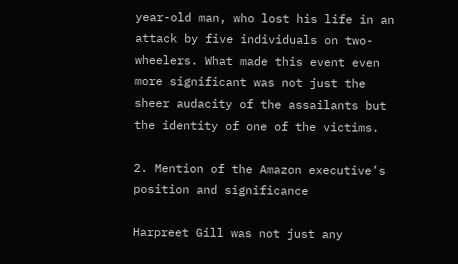year-old man, who lost his life in an attack by five individuals on two-wheelers. What made this event even more significant was not just the sheer audacity of the assailants but the identity of one of the victims.

2. Mention of the Amazon executive’s position and significance

Harpreet Gill was not just any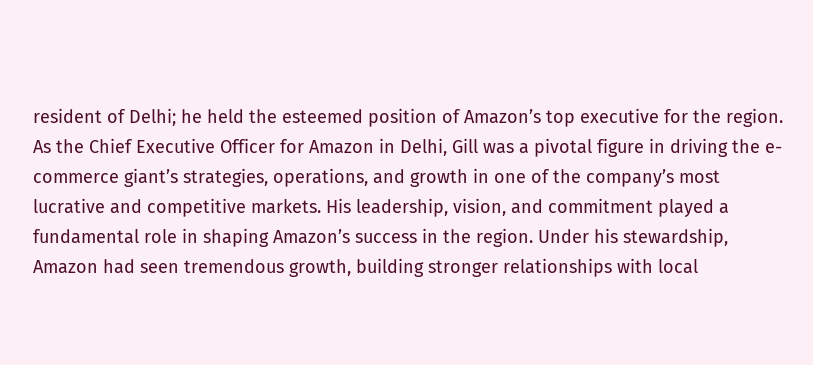resident of Delhi; he held the esteemed position of Amazon’s top executive for the region. As the Chief Executive Officer for Amazon in Delhi, Gill was a pivotal figure in driving the e-commerce giant’s strategies, operations, and growth in one of the company’s most lucrative and competitive markets. His leadership, vision, and commitment played a fundamental role in shaping Amazon’s success in the region. Under his stewardship, Amazon had seen tremendous growth, building stronger relationships with local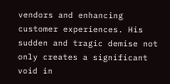vendors and enhancing customer experiences. His sudden and tragic demise not only creates a significant void in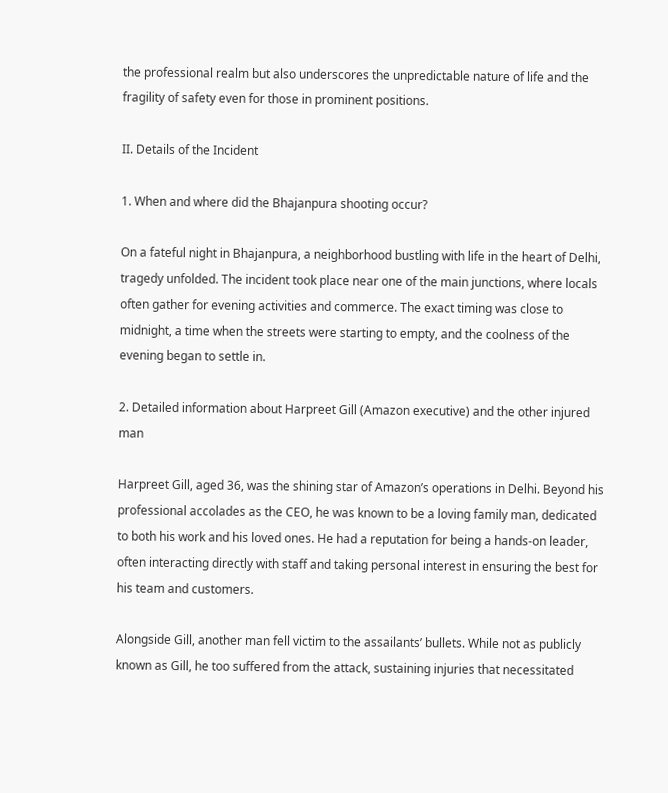the professional realm but also underscores the unpredictable nature of life and the fragility of safety even for those in prominent positions.

II. Details of the Incident

1. When and where did the Bhajanpura shooting occur?

On a fateful night in Bhajanpura, a neighborhood bustling with life in the heart of Delhi, tragedy unfolded. The incident took place near one of the main junctions, where locals often gather for evening activities and commerce. The exact timing was close to midnight, a time when the streets were starting to empty, and the coolness of the evening began to settle in.

2. Detailed information about Harpreet Gill (Amazon executive) and the other injured man

Harpreet Gill, aged 36, was the shining star of Amazon’s operations in Delhi. Beyond his professional accolades as the CEO, he was known to be a loving family man, dedicated to both his work and his loved ones. He had a reputation for being a hands-on leader, often interacting directly with staff and taking personal interest in ensuring the best for his team and customers.

Alongside Gill, another man fell victim to the assailants’ bullets. While not as publicly known as Gill, he too suffered from the attack, sustaining injuries that necessitated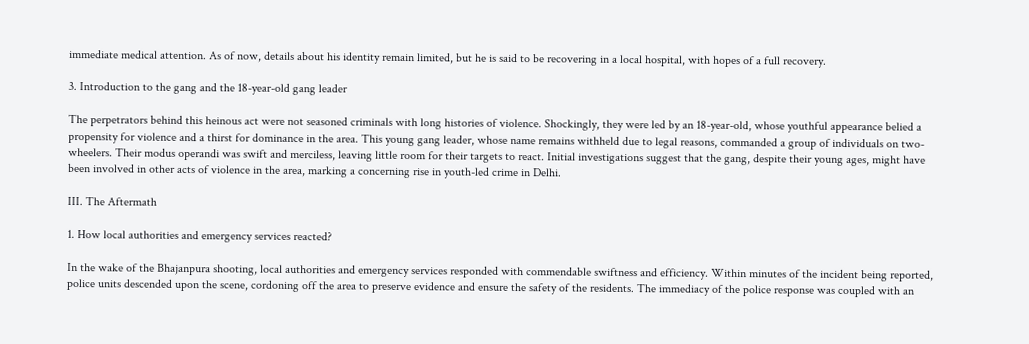immediate medical attention. As of now, details about his identity remain limited, but he is said to be recovering in a local hospital, with hopes of a full recovery.

3. Introduction to the gang and the 18-year-old gang leader

The perpetrators behind this heinous act were not seasoned criminals with long histories of violence. Shockingly, they were led by an 18-year-old, whose youthful appearance belied a propensity for violence and a thirst for dominance in the area. This young gang leader, whose name remains withheld due to legal reasons, commanded a group of individuals on two-wheelers. Their modus operandi was swift and merciless, leaving little room for their targets to react. Initial investigations suggest that the gang, despite their young ages, might have been involved in other acts of violence in the area, marking a concerning rise in youth-led crime in Delhi.

III. The Aftermath

1. How local authorities and emergency services reacted?

In the wake of the Bhajanpura shooting, local authorities and emergency services responded with commendable swiftness and efficiency. Within minutes of the incident being reported, police units descended upon the scene, cordoning off the area to preserve evidence and ensure the safety of the residents. The immediacy of the police response was coupled with an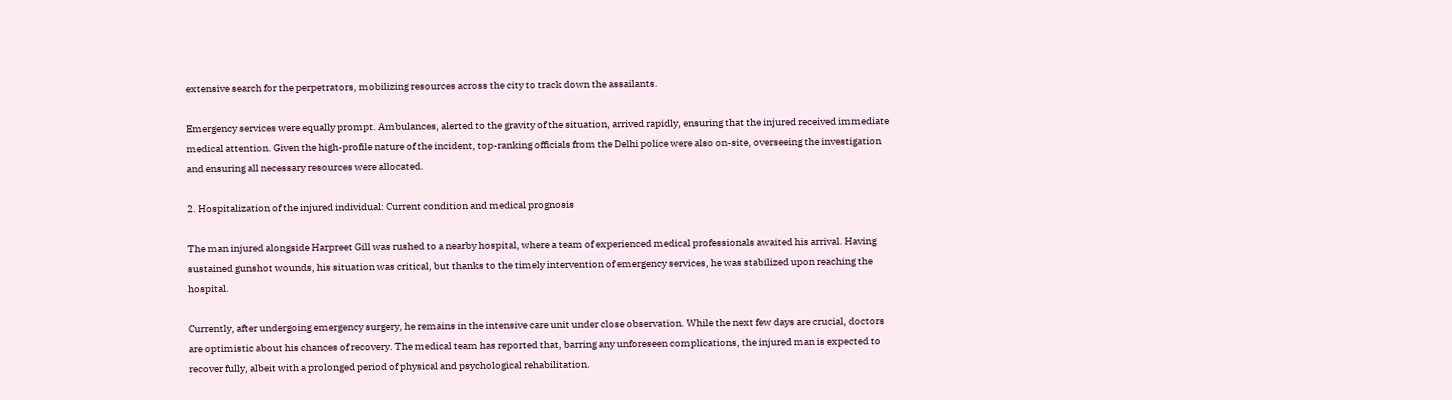extensive search for the perpetrators, mobilizing resources across the city to track down the assailants.

Emergency services were equally prompt. Ambulances, alerted to the gravity of the situation, arrived rapidly, ensuring that the injured received immediate medical attention. Given the high-profile nature of the incident, top-ranking officials from the Delhi police were also on-site, overseeing the investigation and ensuring all necessary resources were allocated.

2. Hospitalization of the injured individual: Current condition and medical prognosis

The man injured alongside Harpreet Gill was rushed to a nearby hospital, where a team of experienced medical professionals awaited his arrival. Having sustained gunshot wounds, his situation was critical, but thanks to the timely intervention of emergency services, he was stabilized upon reaching the hospital.

Currently, after undergoing emergency surgery, he remains in the intensive care unit under close observation. While the next few days are crucial, doctors are optimistic about his chances of recovery. The medical team has reported that, barring any unforeseen complications, the injured man is expected to recover fully, albeit with a prolonged period of physical and psychological rehabilitation.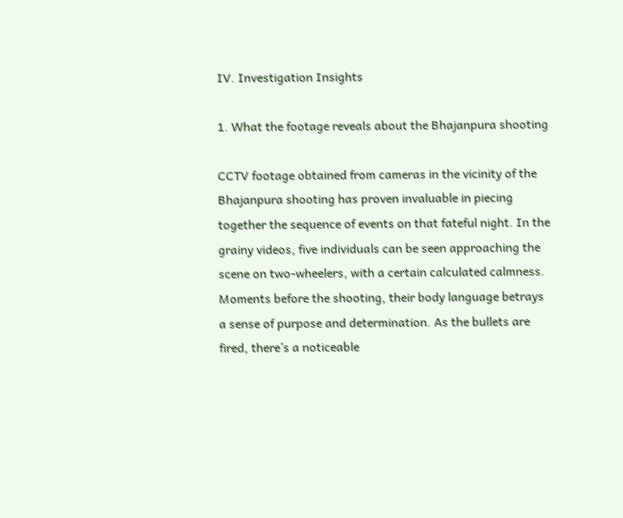IV. Investigation Insights

1. What the footage reveals about the Bhajanpura shooting

CCTV footage obtained from cameras in the vicinity of the Bhajanpura shooting has proven invaluable in piecing together the sequence of events on that fateful night. In the grainy videos, five individuals can be seen approaching the scene on two-wheelers, with a certain calculated calmness. Moments before the shooting, their body language betrays a sense of purpose and determination. As the bullets are fired, there’s a noticeable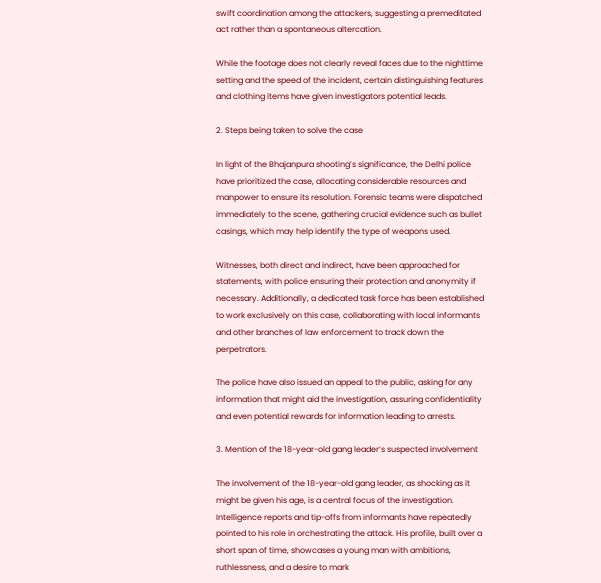swift coordination among the attackers, suggesting a premeditated act rather than a spontaneous altercation.

While the footage does not clearly reveal faces due to the nighttime setting and the speed of the incident, certain distinguishing features and clothing items have given investigators potential leads.

2. Steps being taken to solve the case

In light of the Bhajanpura shooting’s significance, the Delhi police have prioritized the case, allocating considerable resources and manpower to ensure its resolution. Forensic teams were dispatched immediately to the scene, gathering crucial evidence such as bullet casings, which may help identify the type of weapons used.

Witnesses, both direct and indirect, have been approached for statements, with police ensuring their protection and anonymity if necessary. Additionally, a dedicated task force has been established to work exclusively on this case, collaborating with local informants and other branches of law enforcement to track down the perpetrators.

The police have also issued an appeal to the public, asking for any information that might aid the investigation, assuring confidentiality and even potential rewards for information leading to arrests.

3. Mention of the 18-year-old gang leader’s suspected involvement

The involvement of the 18-year-old gang leader, as shocking as it might be given his age, is a central focus of the investigation. Intelligence reports and tip-offs from informants have repeatedly pointed to his role in orchestrating the attack. His profile, built over a short span of time, showcases a young man with ambitions, ruthlessness, and a desire to mark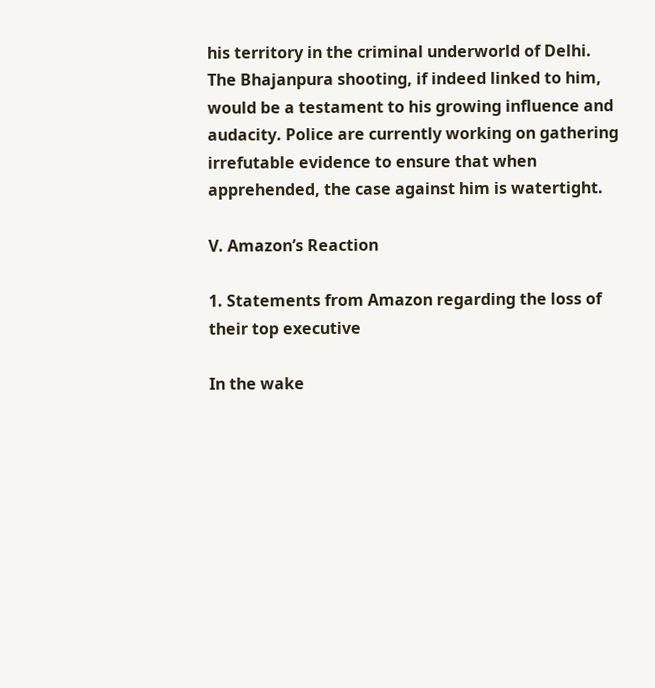his territory in the criminal underworld of Delhi. The Bhajanpura shooting, if indeed linked to him, would be a testament to his growing influence and audacity. Police are currently working on gathering irrefutable evidence to ensure that when apprehended, the case against him is watertight.

V. Amazon’s Reaction

1. Statements from Amazon regarding the loss of their top executive

In the wake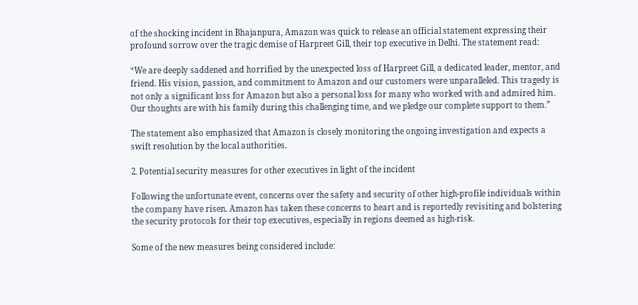of the shocking incident in Bhajanpura, Amazon was quick to release an official statement expressing their profound sorrow over the tragic demise of Harpreet Gill, their top executive in Delhi. The statement read:

“We are deeply saddened and horrified by the unexpected loss of Harpreet Gill, a dedicated leader, mentor, and friend. His vision, passion, and commitment to Amazon and our customers were unparalleled. This tragedy is not only a significant loss for Amazon but also a personal loss for many who worked with and admired him. Our thoughts are with his family during this challenging time, and we pledge our complete support to them.”

The statement also emphasized that Amazon is closely monitoring the ongoing investigation and expects a swift resolution by the local authorities.

2. Potential security measures for other executives in light of the incident

Following the unfortunate event, concerns over the safety and security of other high-profile individuals within the company have risen. Amazon has taken these concerns to heart and is reportedly revisiting and bolstering the security protocols for their top executives, especially in regions deemed as high-risk.

Some of the new measures being considered include: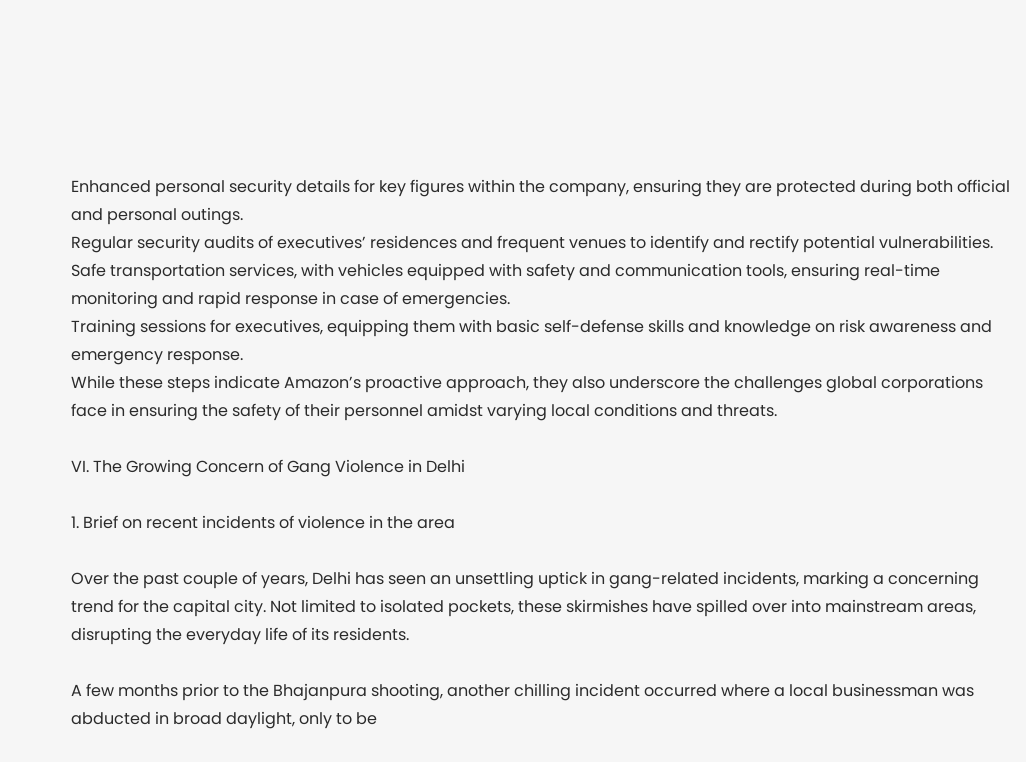Enhanced personal security details for key figures within the company, ensuring they are protected during both official and personal outings.
Regular security audits of executives’ residences and frequent venues to identify and rectify potential vulnerabilities.
Safe transportation services, with vehicles equipped with safety and communication tools, ensuring real-time monitoring and rapid response in case of emergencies.
Training sessions for executives, equipping them with basic self-defense skills and knowledge on risk awareness and emergency response.
While these steps indicate Amazon’s proactive approach, they also underscore the challenges global corporations face in ensuring the safety of their personnel amidst varying local conditions and threats.

VI. The Growing Concern of Gang Violence in Delhi

1. Brief on recent incidents of violence in the area

Over the past couple of years, Delhi has seen an unsettling uptick in gang-related incidents, marking a concerning trend for the capital city. Not limited to isolated pockets, these skirmishes have spilled over into mainstream areas, disrupting the everyday life of its residents.

A few months prior to the Bhajanpura shooting, another chilling incident occurred where a local businessman was abducted in broad daylight, only to be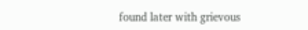found later with grievous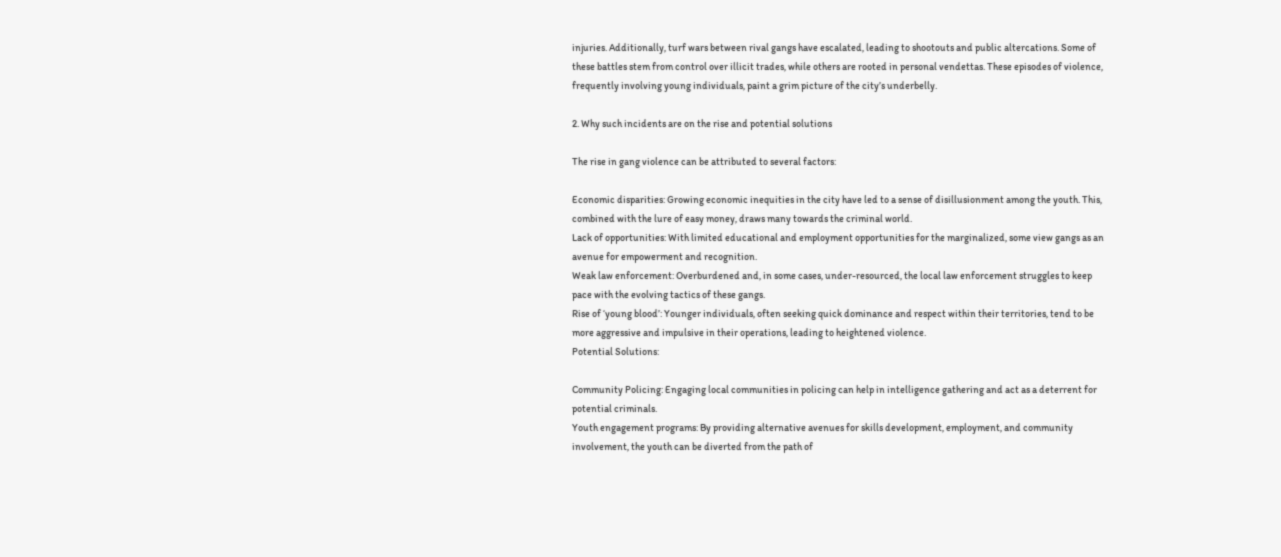injuries. Additionally, turf wars between rival gangs have escalated, leading to shootouts and public altercations. Some of these battles stem from control over illicit trades, while others are rooted in personal vendettas. These episodes of violence, frequently involving young individuals, paint a grim picture of the city’s underbelly.

2. Why such incidents are on the rise and potential solutions

The rise in gang violence can be attributed to several factors:

Economic disparities: Growing economic inequities in the city have led to a sense of disillusionment among the youth. This, combined with the lure of easy money, draws many towards the criminal world.
Lack of opportunities: With limited educational and employment opportunities for the marginalized, some view gangs as an avenue for empowerment and recognition.
Weak law enforcement: Overburdened and, in some cases, under-resourced, the local law enforcement struggles to keep pace with the evolving tactics of these gangs.
Rise of ‘young blood’: Younger individuals, often seeking quick dominance and respect within their territories, tend to be more aggressive and impulsive in their operations, leading to heightened violence.
Potential Solutions:

Community Policing: Engaging local communities in policing can help in intelligence gathering and act as a deterrent for potential criminals.
Youth engagement programs: By providing alternative avenues for skills development, employment, and community involvement, the youth can be diverted from the path of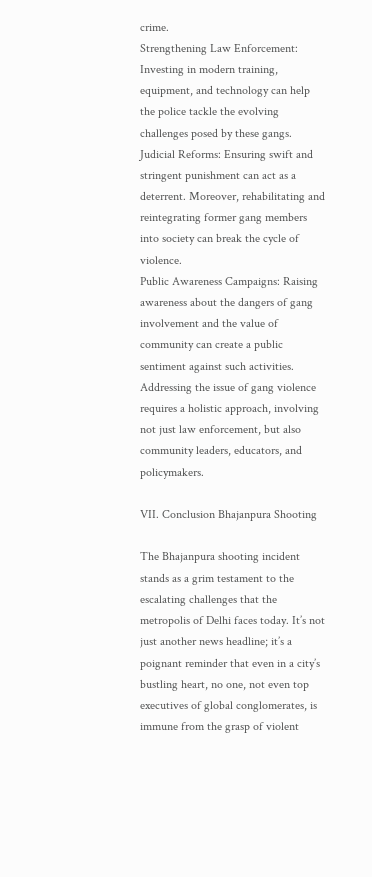crime.
Strengthening Law Enforcement: Investing in modern training, equipment, and technology can help the police tackle the evolving challenges posed by these gangs.
Judicial Reforms: Ensuring swift and stringent punishment can act as a deterrent. Moreover, rehabilitating and reintegrating former gang members into society can break the cycle of violence.
Public Awareness Campaigns: Raising awareness about the dangers of gang involvement and the value of community can create a public sentiment against such activities.
Addressing the issue of gang violence requires a holistic approach, involving not just law enforcement, but also community leaders, educators, and policymakers.

VII. Conclusion Bhajanpura Shooting

The Bhajanpura shooting incident stands as a grim testament to the escalating challenges that the metropolis of Delhi faces today. It’s not just another news headline; it’s a poignant reminder that even in a city’s bustling heart, no one, not even top executives of global conglomerates, is immune from the grasp of violent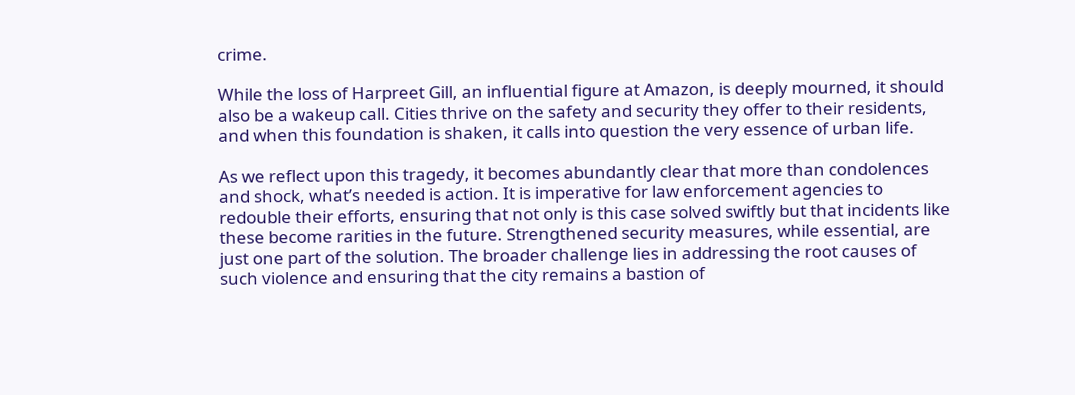crime.

While the loss of Harpreet Gill, an influential figure at Amazon, is deeply mourned, it should also be a wakeup call. Cities thrive on the safety and security they offer to their residents, and when this foundation is shaken, it calls into question the very essence of urban life.

As we reflect upon this tragedy, it becomes abundantly clear that more than condolences and shock, what’s needed is action. It is imperative for law enforcement agencies to redouble their efforts, ensuring that not only is this case solved swiftly but that incidents like these become rarities in the future. Strengthened security measures, while essential, are just one part of the solution. The broader challenge lies in addressing the root causes of such violence and ensuring that the city remains a bastion of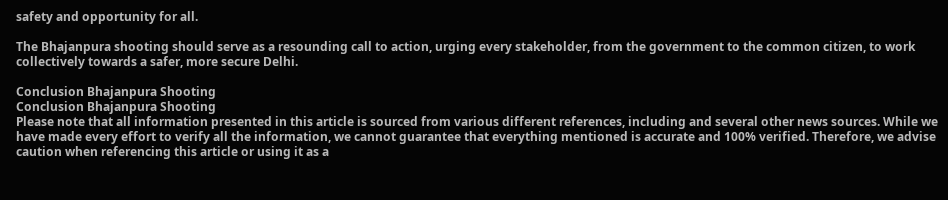safety and opportunity for all.

The Bhajanpura shooting should serve as a resounding call to action, urging every stakeholder, from the government to the common citizen, to work collectively towards a safer, more secure Delhi.

Conclusion Bhajanpura Shooting
Conclusion Bhajanpura Shooting
Please note that all information presented in this article is sourced from various different references, including and several other news sources. While we have made every effort to verify all the information, we cannot guarantee that everything mentioned is accurate and 100% verified. Therefore, we advise caution when referencing this article or using it as a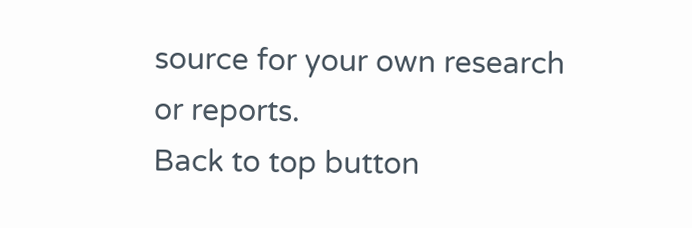source for your own research or reports.
Back to top button